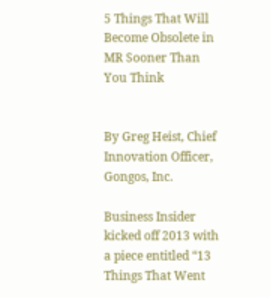5 Things That Will Become Obsolete in MR Sooner Than You Think


By Greg Heist, Chief Innovation Officer, Gongos, Inc.

Business Insider kicked off 2013 with a piece entitled “13 Things That Went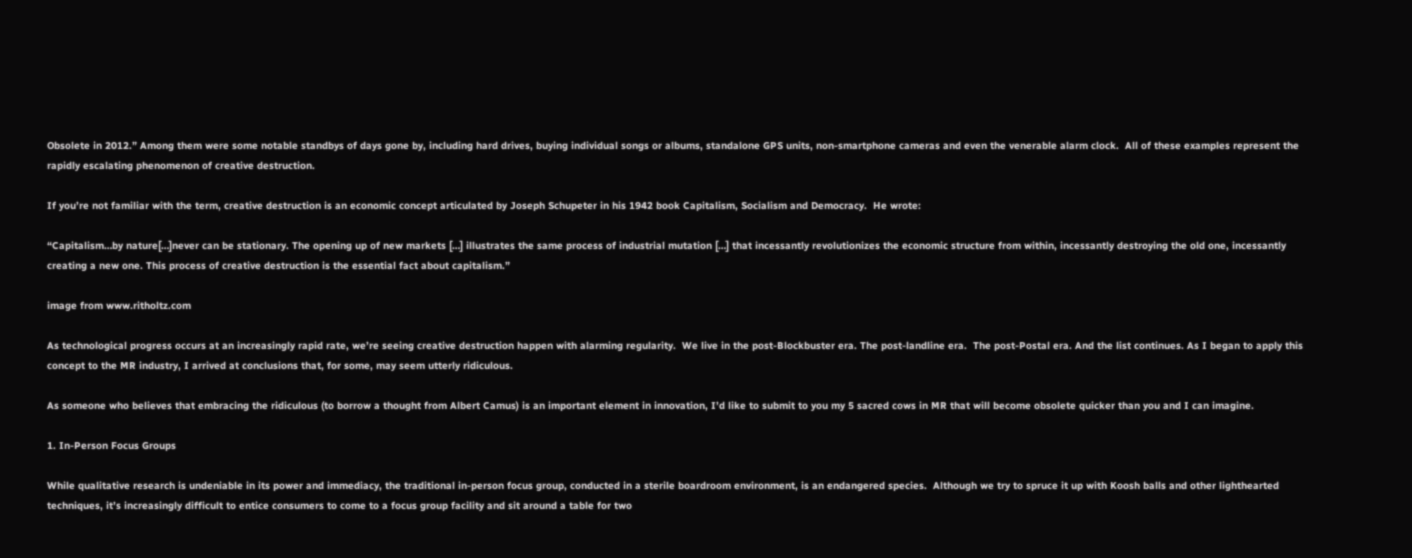Obsolete in 2012.” Among them were some notable standbys of days gone by, including hard drives, buying individual songs or albums, standalone GPS units, non-smartphone cameras and even the venerable alarm clock.  All of these examples represent the rapidly escalating phenomenon of creative destruction.

If you’re not familiar with the term, creative destruction is an economic concept articulated by Joseph Schupeter in his 1942 book Capitalism, Socialism and Democracy.  He wrote:

“Capitalism…by nature[…]never can be stationary. The opening up of new markets […] illustrates the same process of industrial mutation […] that incessantly revolutionizes the economic structure from within, incessantly destroying the old one, incessantly creating a new one. This process of creative destruction is the essential fact about capitalism.”

image from www.ritholtz.com

As technological progress occurs at an increasingly rapid rate, we’re seeing creative destruction happen with alarming regularity.  We live in the post-Blockbuster era. The post-landline era.  The post-Postal era. And the list continues. As I began to apply this concept to the MR industry, I arrived at conclusions that, for some, may seem utterly ridiculous.

As someone who believes that embracing the ridiculous (to borrow a thought from Albert Camus) is an important element in innovation, I’d like to submit to you my 5 sacred cows in MR that will become obsolete quicker than you and I can imagine.

1. In-Person Focus Groups

While qualitative research is undeniable in its power and immediacy, the traditional in-person focus group, conducted in a sterile boardroom environment, is an endangered species.  Although we try to spruce it up with Koosh balls and other lighthearted techniques, it’s increasingly difficult to entice consumers to come to a focus group facility and sit around a table for two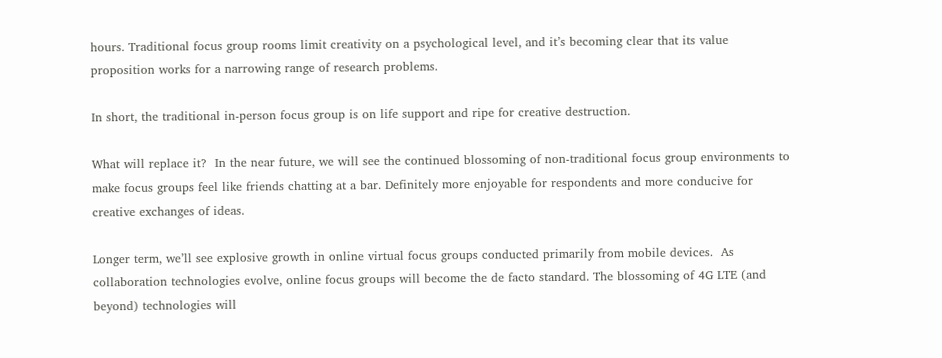hours. Traditional focus group rooms limit creativity on a psychological level, and it’s becoming clear that its value proposition works for a narrowing range of research problems.

In short, the traditional in-person focus group is on life support and ripe for creative destruction.

What will replace it?  In the near future, we will see the continued blossoming of non-traditional focus group environments to make focus groups feel like friends chatting at a bar. Definitely more enjoyable for respondents and more conducive for creative exchanges of ideas.

Longer term, we’ll see explosive growth in online virtual focus groups conducted primarily from mobile devices.  As collaboration technologies evolve, online focus groups will become the de facto standard. The blossoming of 4G LTE (and beyond) technologies will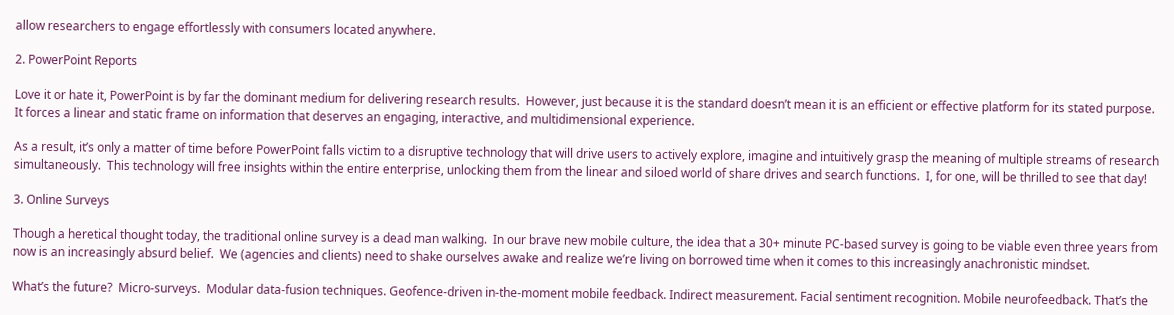allow researchers to engage effortlessly with consumers located anywhere.

2. PowerPoint Reports

Love it or hate it, PowerPoint is by far the dominant medium for delivering research results.  However, just because it is the standard doesn’t mean it is an efficient or effective platform for its stated purpose. It forces a linear and static frame on information that deserves an engaging, interactive, and multidimensional experience.

As a result, it’s only a matter of time before PowerPoint falls victim to a disruptive technology that will drive users to actively explore, imagine and intuitively grasp the meaning of multiple streams of research simultaneously.  This technology will free insights within the entire enterprise, unlocking them from the linear and siloed world of share drives and search functions.  I, for one, will be thrilled to see that day!

3. Online Surveys

Though a heretical thought today, the traditional online survey is a dead man walking.  In our brave new mobile culture, the idea that a 30+ minute PC-based survey is going to be viable even three years from now is an increasingly absurd belief.  We (agencies and clients) need to shake ourselves awake and realize we’re living on borrowed time when it comes to this increasingly anachronistic mindset.

What’s the future?  Micro-surveys.  Modular data-fusion techniques. Geofence-driven in-the-moment mobile feedback. Indirect measurement. Facial sentiment recognition. Mobile neurofeedback. That’s the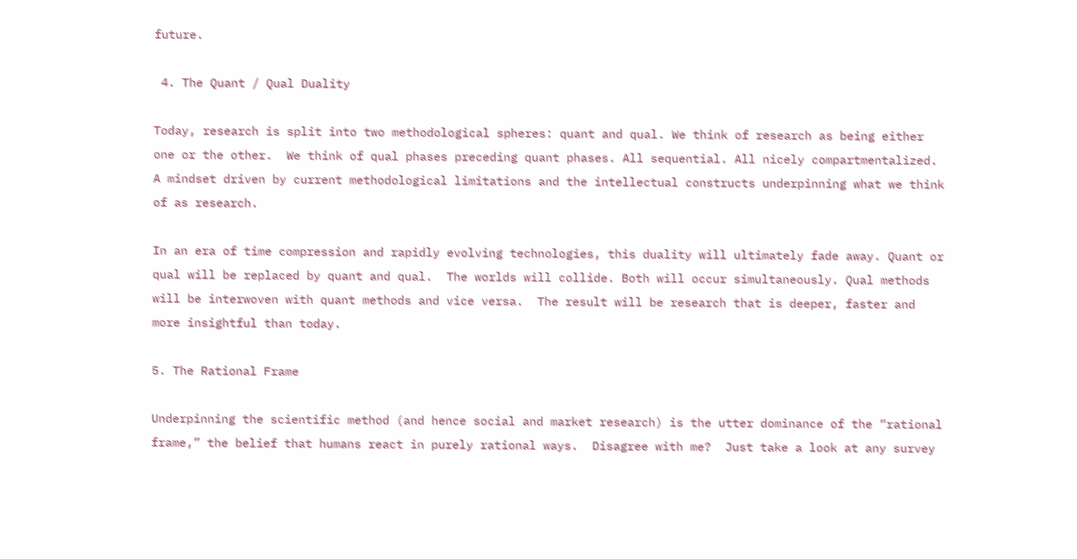future.

 4. The Quant / Qual Duality

Today, research is split into two methodological spheres: quant and qual. We think of research as being either one or the other.  We think of qual phases preceding quant phases. All sequential. All nicely compartmentalized.  A mindset driven by current methodological limitations and the intellectual constructs underpinning what we think of as research.

In an era of time compression and rapidly evolving technologies, this duality will ultimately fade away. Quant or qual will be replaced by quant and qual.  The worlds will collide. Both will occur simultaneously. Qual methods will be interwoven with quant methods and vice versa.  The result will be research that is deeper, faster and more insightful than today.

5. The Rational Frame

Underpinning the scientific method (and hence social and market research) is the utter dominance of the “rational frame,” the belief that humans react in purely rational ways.  Disagree with me?  Just take a look at any survey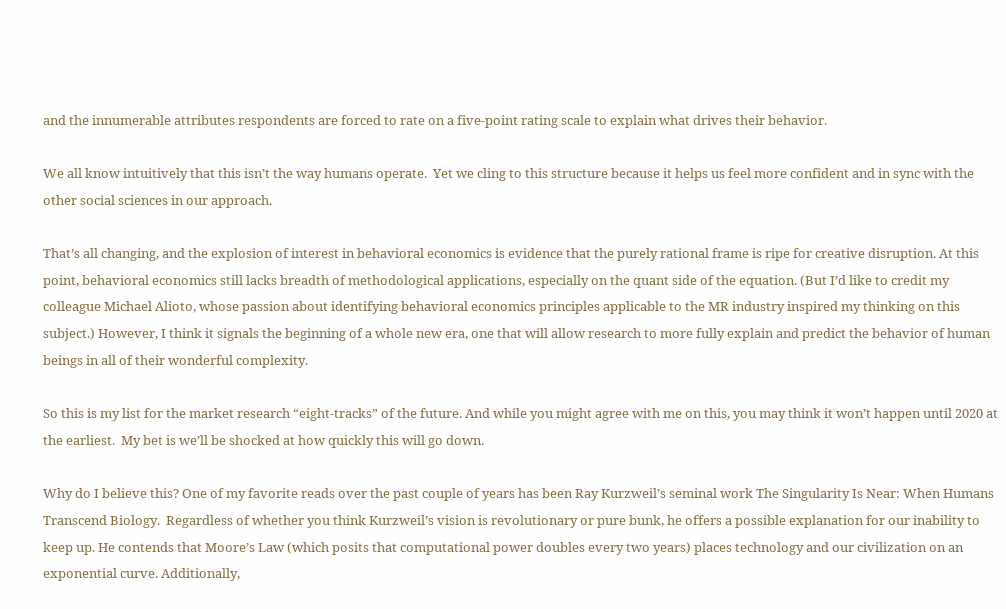and the innumerable attributes respondents are forced to rate on a five-point rating scale to explain what drives their behavior.

We all know intuitively that this isn’t the way humans operate.  Yet we cling to this structure because it helps us feel more confident and in sync with the other social sciences in our approach.

That’s all changing, and the explosion of interest in behavioral economics is evidence that the purely rational frame is ripe for creative disruption. At this point, behavioral economics still lacks breadth of methodological applications, especially on the quant side of the equation. (But I’d like to credit my colleague Michael Alioto, whose passion about identifying behavioral economics principles applicable to the MR industry inspired my thinking on this subject.) However, I think it signals the beginning of a whole new era, one that will allow research to more fully explain and predict the behavior of human beings in all of their wonderful complexity.

So this is my list for the market research “eight-tracks” of the future. And while you might agree with me on this, you may think it won’t happen until 2020 at the earliest.  My bet is we’ll be shocked at how quickly this will go down.

Why do I believe this? One of my favorite reads over the past couple of years has been Ray Kurzweil’s seminal work The Singularity Is Near: When Humans Transcend Biology.  Regardless of whether you think Kurzweil’s vision is revolutionary or pure bunk, he offers a possible explanation for our inability to keep up. He contends that Moore’s Law (which posits that computational power doubles every two years) places technology and our civilization on an exponential curve. Additionally,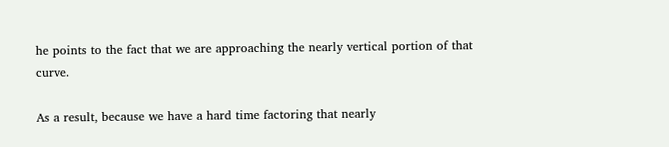he points to the fact that we are approaching the nearly vertical portion of that curve.

As a result, because we have a hard time factoring that nearly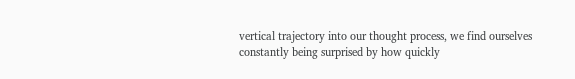vertical trajectory into our thought process, we find ourselves constantly being surprised by how quickly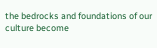the bedrocks and foundations of our culture become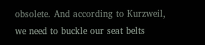obsolete. And according to Kurzweil, we need to buckle our seat belts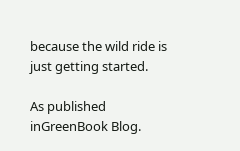because the wild ride is just getting started.

As published inGreenBook Blog.